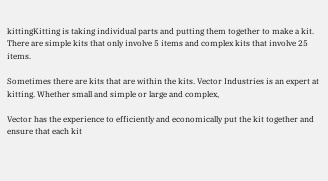kittingKitting is taking individual parts and putting them together to make a kit. There are simple kits that only involve 5 items and complex kits that involve 25 items.

Sometimes there are kits that are within the kits. Vector Industries is an expert at kitting. Whether small and simple or large and complex,

Vector has the experience to efficiently and economically put the kit together and ensure that each kit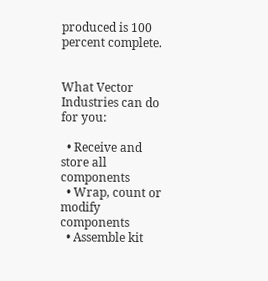produced is 100 percent complete.


What Vector Industries can do for you:

  • Receive and store all components
  • Wrap, count or modify components
  • Assemble kit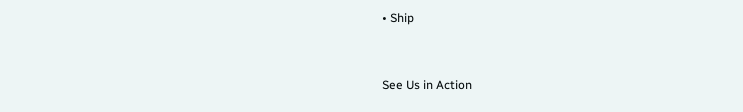• Ship


See Us in Action